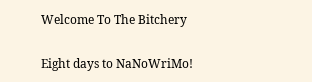Welcome To The Bitchery

Eight days to NaNoWriMo!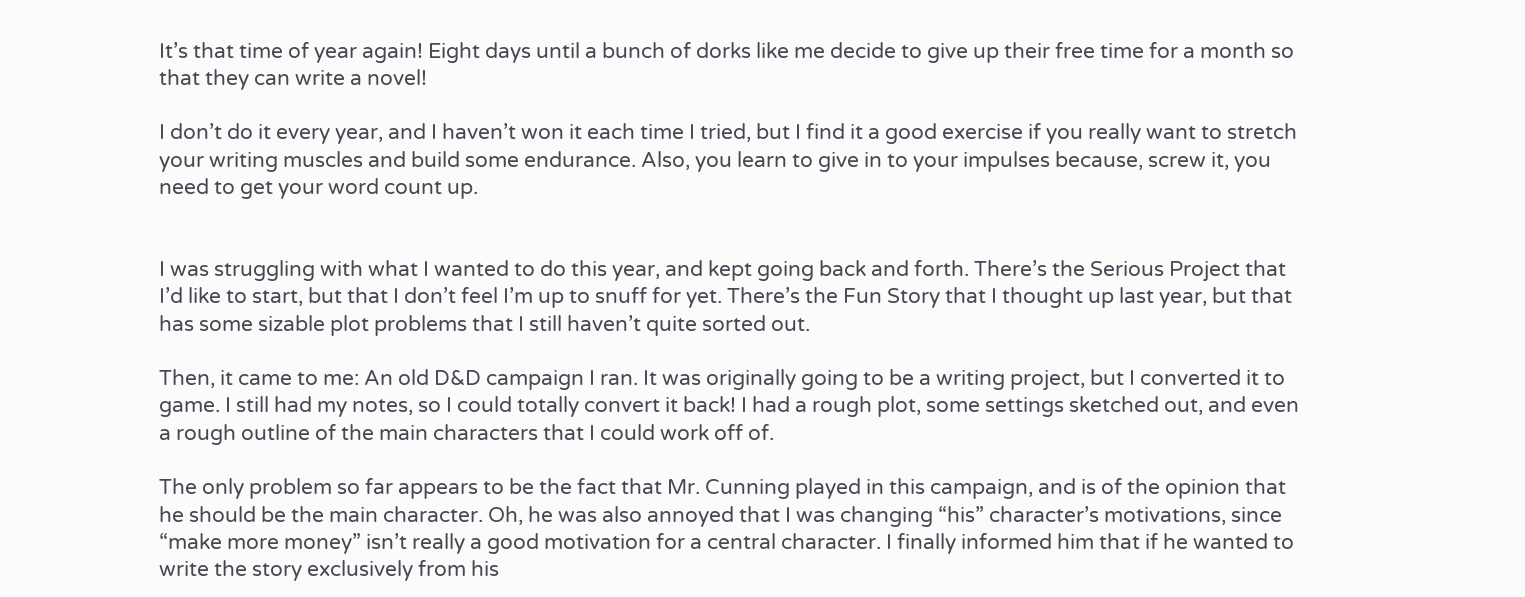It’s that time of year again! Eight days until a bunch of dorks like me decide to give up their free time for a month so that they can write a novel!

I don’t do it every year, and I haven’t won it each time I tried, but I find it a good exercise if you really want to stretch your writing muscles and build some endurance. Also, you learn to give in to your impulses because, screw it, you need to get your word count up.


I was struggling with what I wanted to do this year, and kept going back and forth. There’s the Serious Project that I’d like to start, but that I don’t feel I’m up to snuff for yet. There’s the Fun Story that I thought up last year, but that has some sizable plot problems that I still haven’t quite sorted out.

Then, it came to me: An old D&D campaign I ran. It was originally going to be a writing project, but I converted it to game. I still had my notes, so I could totally convert it back! I had a rough plot, some settings sketched out, and even a rough outline of the main characters that I could work off of.

The only problem so far appears to be the fact that Mr. Cunning played in this campaign, and is of the opinion that he should be the main character. Oh, he was also annoyed that I was changing “his” character’s motivations, since “make more money” isn’t really a good motivation for a central character. I finally informed him that if he wanted to write the story exclusively from his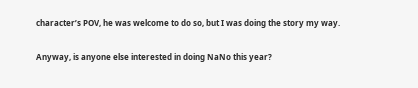character’s POV, he was welcome to do so, but I was doing the story my way.

Anyway, is anyone else interested in doing NaNo this year?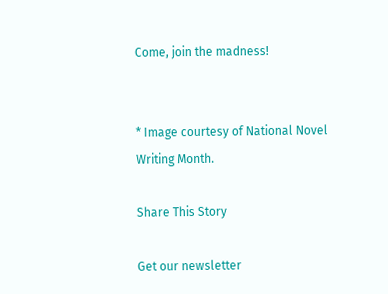Come, join the madness!


* Image courtesy of National Novel Writing Month.

Share This Story

Get our newsletter